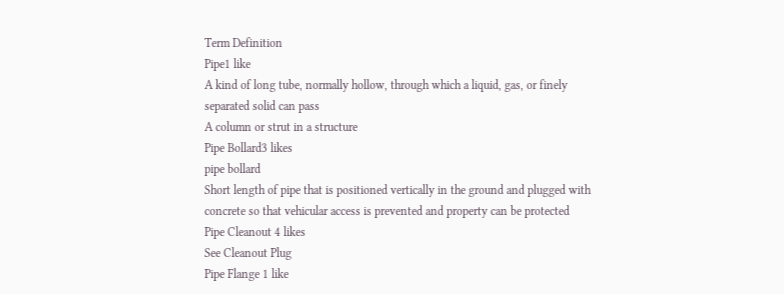Term Definition
Pipe1 like
A kind of long tube, normally hollow, through which a liquid, gas, or finely separated solid can pass
A column or strut in a structure
Pipe Bollard3 likes
pipe bollard
Short length of pipe that is positioned vertically in the ground and plugged with concrete so that vehicular access is prevented and property can be protected
Pipe Cleanout 4 likes
See Cleanout Plug
Pipe Flange 1 like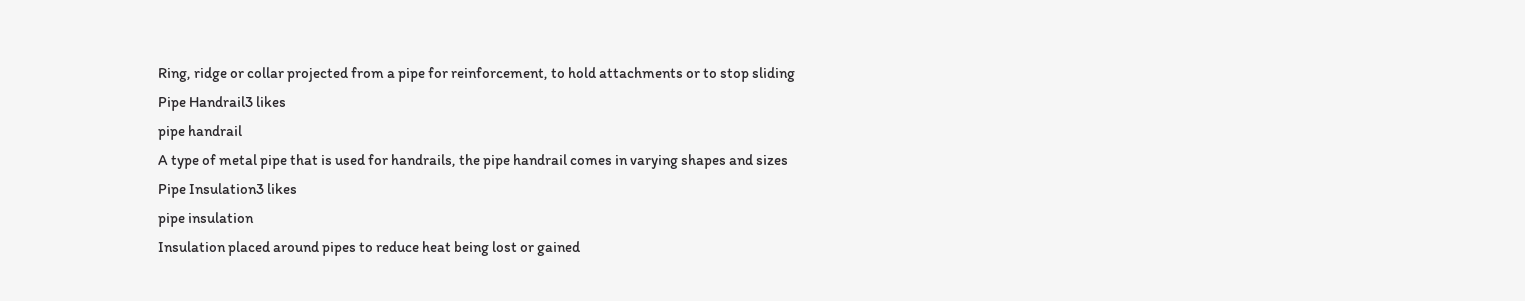Ring, ridge or collar projected from a pipe for reinforcement, to hold attachments or to stop sliding
Pipe Handrail3 likes
pipe handrail
A type of metal pipe that is used for handrails, the pipe handrail comes in varying shapes and sizes
Pipe Insulation3 likes
pipe insulation
Insulation placed around pipes to reduce heat being lost or gained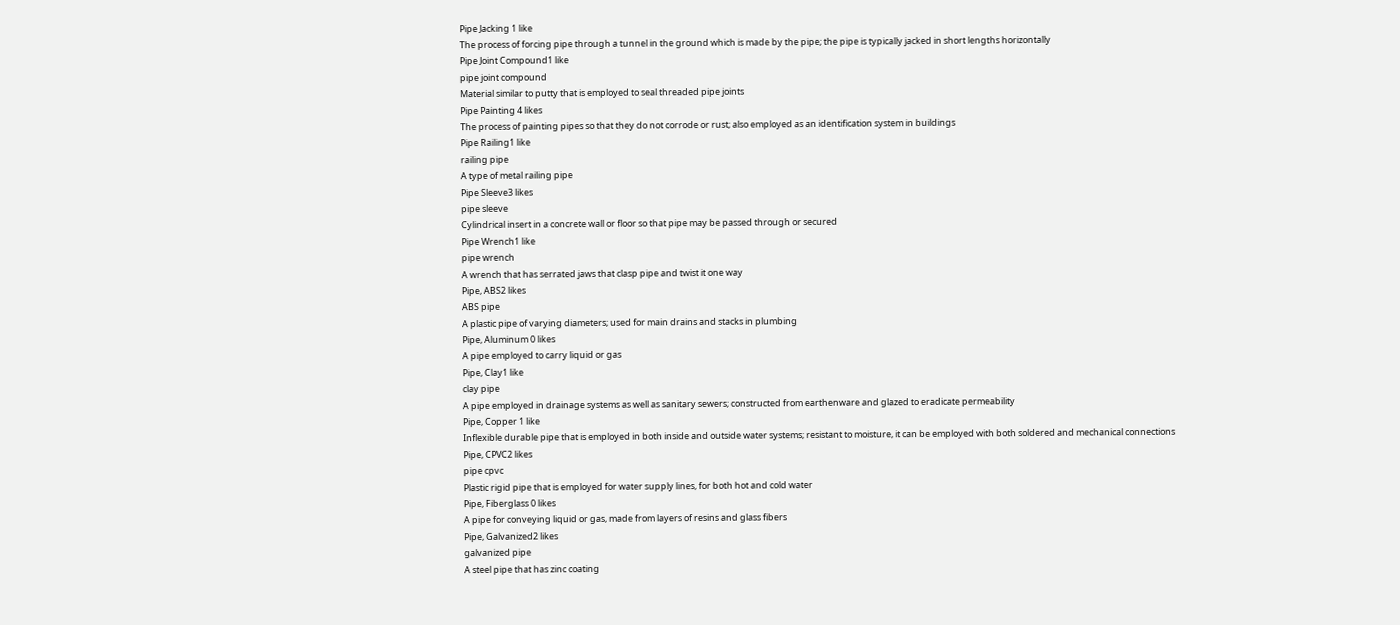Pipe Jacking 1 like
The process of forcing pipe through a tunnel in the ground which is made by the pipe; the pipe is typically jacked in short lengths horizontally
Pipe Joint Compound1 like
pipe joint compound
Material similar to putty that is employed to seal threaded pipe joints
Pipe Painting 4 likes
The process of painting pipes so that they do not corrode or rust; also employed as an identification system in buildings
Pipe Railing1 like
railing pipe
A type of metal railing pipe
Pipe Sleeve3 likes
pipe sleeve
Cylindrical insert in a concrete wall or floor so that pipe may be passed through or secured
Pipe Wrench1 like
pipe wrench
A wrench that has serrated jaws that clasp pipe and twist it one way
Pipe, ABS2 likes
ABS pipe
A plastic pipe of varying diameters; used for main drains and stacks in plumbing
Pipe, Aluminum 0 likes
A pipe employed to carry liquid or gas
Pipe, Clay1 like
clay pipe
A pipe employed in drainage systems as well as sanitary sewers; constructed from earthenware and glazed to eradicate permeability
Pipe, Copper 1 like
Inflexible durable pipe that is employed in both inside and outside water systems; resistant to moisture, it can be employed with both soldered and mechanical connections
Pipe, CPVC2 likes
pipe cpvc
Plastic rigid pipe that is employed for water supply lines, for both hot and cold water
Pipe, Fiberglass 0 likes
A pipe for conveying liquid or gas, made from layers of resins and glass fibers
Pipe, Galvanized2 likes
galvanized pipe
A steel pipe that has zinc coating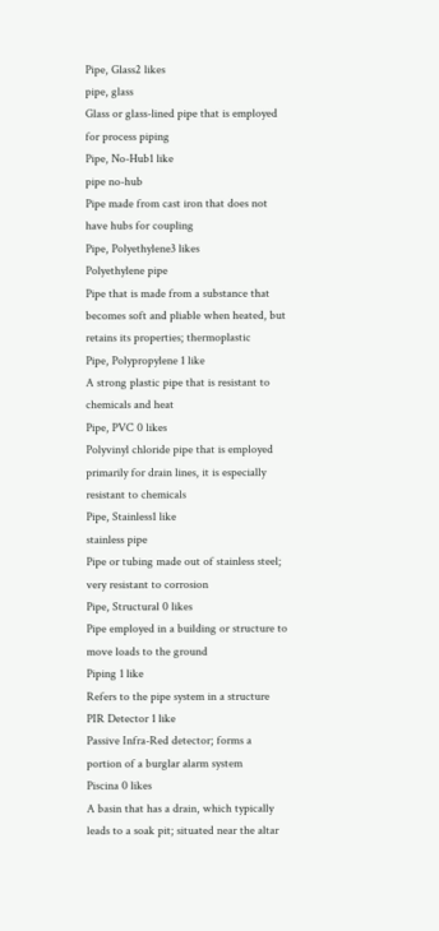Pipe, Glass2 likes
pipe, glass
Glass or glass-lined pipe that is employed for process piping
Pipe, No-Hub1 like
pipe no-hub
Pipe made from cast iron that does not have hubs for coupling
Pipe, Polyethylene3 likes
Polyethylene pipe
Pipe that is made from a substance that becomes soft and pliable when heated, but retains its properties; thermoplastic
Pipe, Polypropylene 1 like
A strong plastic pipe that is resistant to chemicals and heat
Pipe, PVC 0 likes
Polyvinyl chloride pipe that is employed primarily for drain lines, it is especially resistant to chemicals
Pipe, Stainless1 like
stainless pipe
Pipe or tubing made out of stainless steel; very resistant to corrosion
Pipe, Structural 0 likes
Pipe employed in a building or structure to move loads to the ground
Piping 1 like
Refers to the pipe system in a structure
PIR Detector 1 like
Passive Infra-Red detector; forms a portion of a burglar alarm system
Piscina 0 likes
A basin that has a drain, which typically leads to a soak pit; situated near the altar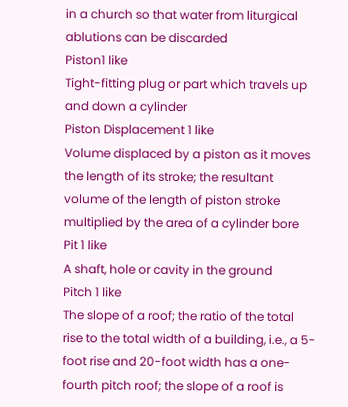in a church so that water from liturgical ablutions can be discarded
Piston1 like
Tight-fitting plug or part which travels up and down a cylinder
Piston Displacement 1 like
Volume displaced by a piston as it moves the length of its stroke; the resultant volume of the length of piston stroke multiplied by the area of a cylinder bore
Pit 1 like
A shaft, hole or cavity in the ground
Pitch 1 like
The slope of a roof; the ratio of the total rise to the total width of a building, i.e., a 5-foot rise and 20-foot width has a one-fourth pitch roof; the slope of a roof is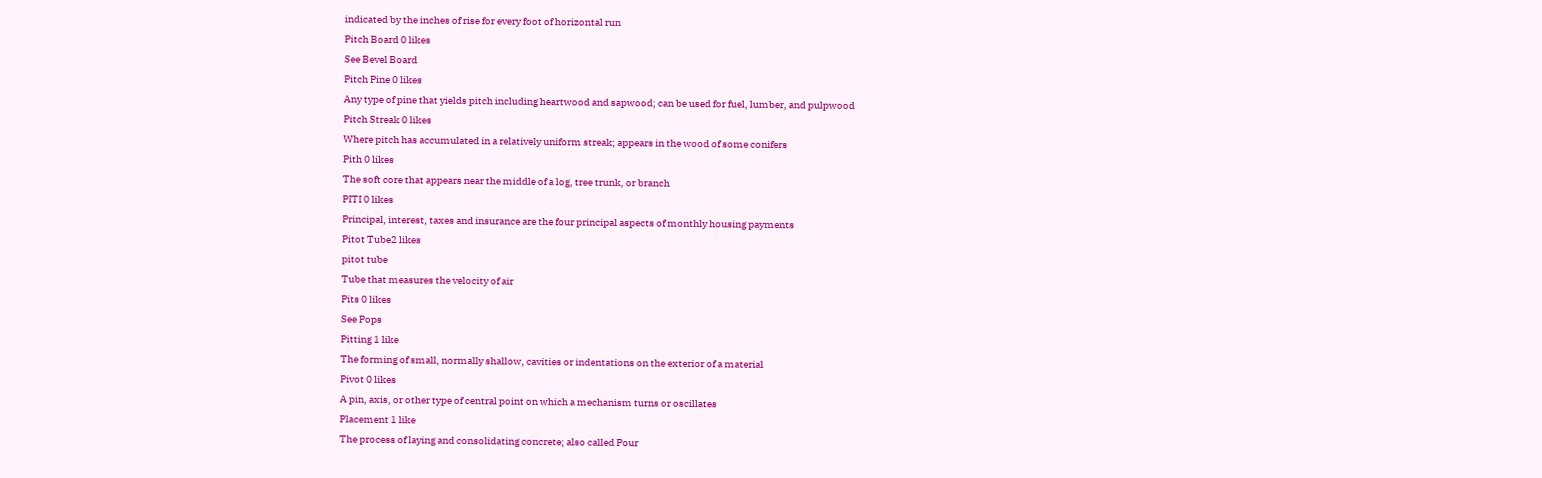indicated by the inches of rise for every foot of horizontal run
Pitch Board 0 likes
See Bevel Board
Pitch Pine 0 likes
Any type of pine that yields pitch including heartwood and sapwood; can be used for fuel, lumber, and pulpwood
Pitch Streak 0 likes
Where pitch has accumulated in a relatively uniform streak; appears in the wood of some conifers
Pith 0 likes
The soft core that appears near the middle of a log, tree trunk, or branch
PITI 0 likes
Principal, interest, taxes and insurance are the four principal aspects of monthly housing payments
Pitot Tube2 likes
pitot tube
Tube that measures the velocity of air
Pits 0 likes
See Pops
Pitting 1 like
The forming of small, normally shallow, cavities or indentations on the exterior of a material
Pivot 0 likes
A pin, axis, or other type of central point on which a mechanism turns or oscillates
Placement 1 like
The process of laying and consolidating concrete; also called Pour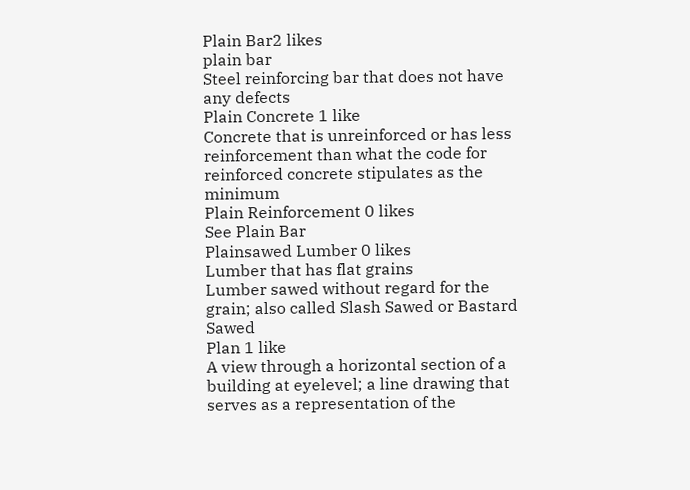Plain Bar2 likes
plain bar
Steel reinforcing bar that does not have any defects
Plain Concrete 1 like
Concrete that is unreinforced or has less reinforcement than what the code for reinforced concrete stipulates as the minimum
Plain Reinforcement 0 likes
See Plain Bar
Plainsawed Lumber 0 likes
Lumber that has flat grains
Lumber sawed without regard for the grain; also called Slash Sawed or Bastard Sawed
Plan 1 like
A view through a horizontal section of a building at eyelevel; a line drawing that serves as a representation of the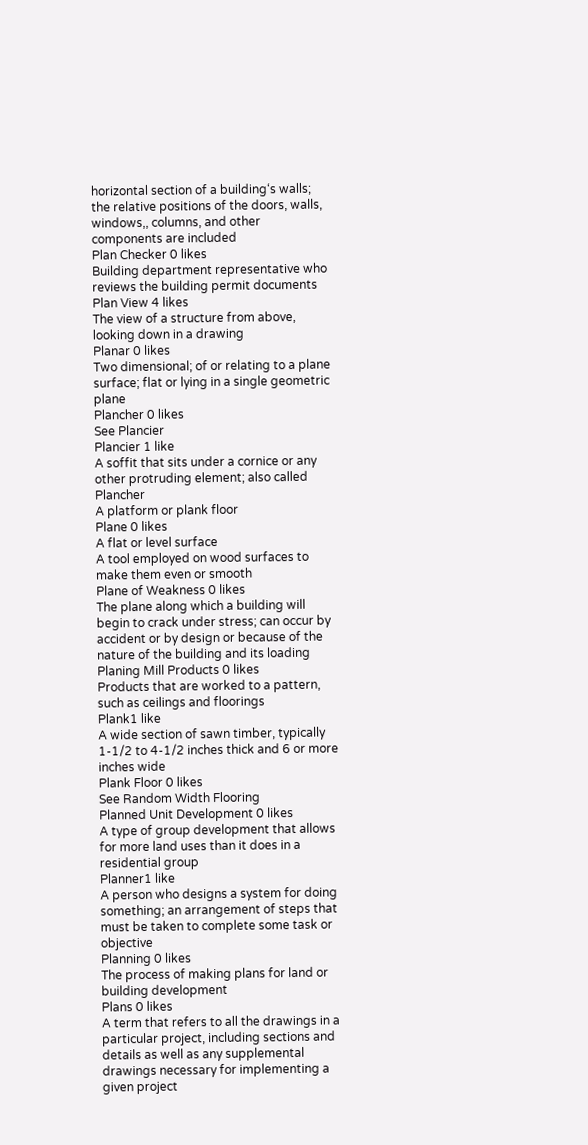horizontal section of a building‘s walls; the relative positions of the doors, walls, windows,, columns, and other components are included
Plan Checker 0 likes
Building department representative who reviews the building permit documents
Plan View 4 likes
The view of a structure from above, looking down in a drawing
Planar 0 likes
Two dimensional; of or relating to a plane surface; flat or lying in a single geometric plane
Plancher 0 likes
See Plancier
Plancier 1 like
A soffit that sits under a cornice or any other protruding element; also called Plancher
A platform or plank floor
Plane 0 likes
A flat or level surface
A tool employed on wood surfaces to make them even or smooth
Plane of Weakness 0 likes
The plane along which a building will begin to crack under stress; can occur by accident or by design or because of the nature of the building and its loading
Planing Mill Products 0 likes
Products that are worked to a pattern, such as ceilings and floorings
Plank1 like
A wide section of sawn timber, typically 1-1/2 to 4-1/2 inches thick and 6 or more inches wide
Plank Floor 0 likes
See Random Width Flooring
Planned Unit Development 0 likes
A type of group development that allows for more land uses than it does in a residential group
Planner1 like
A person who designs a system for doing something; an arrangement of steps that must be taken to complete some task or objective
Planning 0 likes
The process of making plans for land or building development
Plans 0 likes
A term that refers to all the drawings in a particular project, including sections and details as well as any supplemental drawings necessary for implementing a given project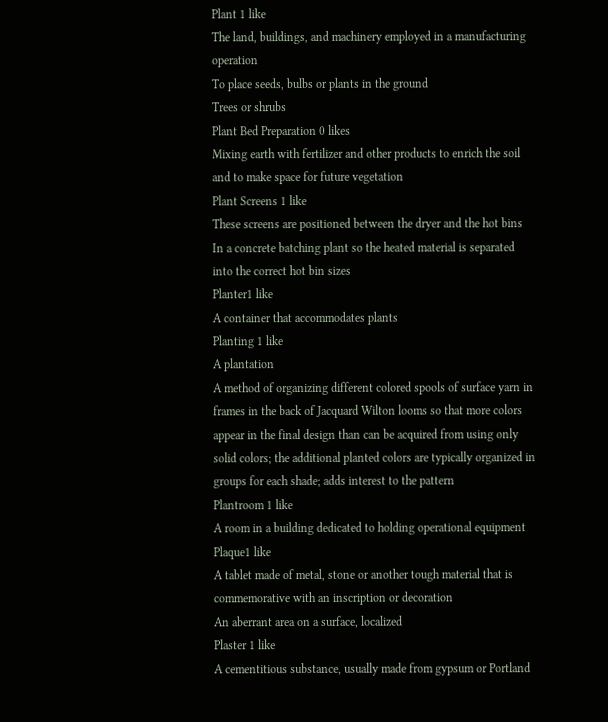Plant 1 like
The land, buildings, and machinery employed in a manufacturing operation
To place seeds, bulbs or plants in the ground
Trees or shrubs
Plant Bed Preparation 0 likes
Mixing earth with fertilizer and other products to enrich the soil and to make space for future vegetation
Plant Screens 1 like
These screens are positioned between the dryer and the hot bins In a concrete batching plant so the heated material is separated into the correct hot bin sizes
Planter1 like
A container that accommodates plants
Planting 1 like
A plantation
A method of organizing different colored spools of surface yarn in frames in the back of Jacquard Wilton looms so that more colors appear in the final design than can be acquired from using only solid colors; the additional planted colors are typically organized in groups for each shade; adds interest to the pattern
Plantroom 1 like
A room in a building dedicated to holding operational equipment
Plaque1 like
A tablet made of metal, stone or another tough material that is commemorative with an inscription or decoration
An aberrant area on a surface, localized
Plaster 1 like
A cementitious substance, usually made from gypsum or Portland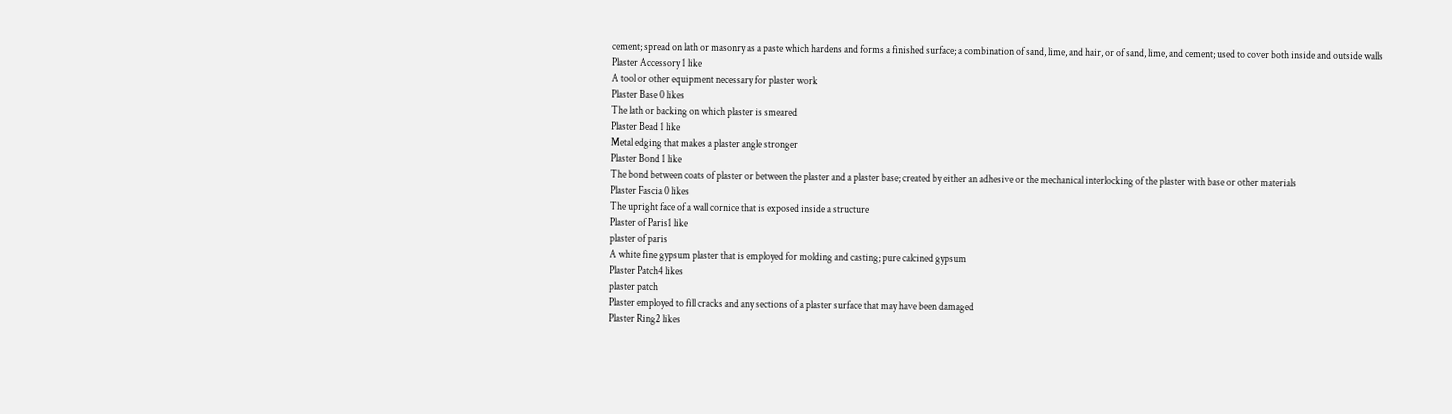cement; spread on lath or masonry as a paste which hardens and forms a finished surface; a combination of sand, lime, and hair, or of sand, lime, and cement; used to cover both inside and outside walls
Plaster Accessory 1 like
A tool or other equipment necessary for plaster work
Plaster Base 0 likes
The lath or backing on which plaster is smeared
Plaster Bead 1 like
Metal edging that makes a plaster angle stronger
Plaster Bond 1 like
The bond between coats of plaster or between the plaster and a plaster base; created by either an adhesive or the mechanical interlocking of the plaster with base or other materials
Plaster Fascia 0 likes
The upright face of a wall cornice that is exposed inside a structure
Plaster of Paris1 like
plaster of paris
A white fine gypsum plaster that is employed for molding and casting; pure calcined gypsum
Plaster Patch4 likes
plaster patch
Plaster employed to fill cracks and any sections of a plaster surface that may have been damaged
Plaster Ring2 likes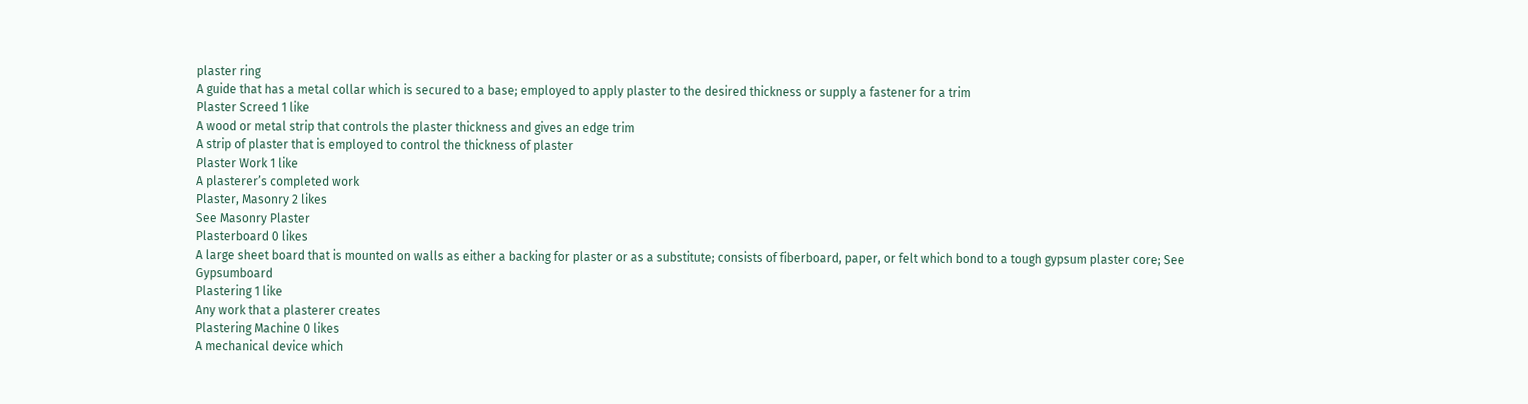plaster ring
A guide that has a metal collar which is secured to a base; employed to apply plaster to the desired thickness or supply a fastener for a trim
Plaster Screed 1 like
A wood or metal strip that controls the plaster thickness and gives an edge trim
A strip of plaster that is employed to control the thickness of plaster
Plaster Work 1 like
A plasterer’s completed work
Plaster, Masonry 2 likes
See Masonry Plaster
Plasterboard 0 likes
A large sheet board that is mounted on walls as either a backing for plaster or as a substitute; consists of fiberboard, paper, or felt which bond to a tough gypsum plaster core; See Gypsumboard
Plastering 1 like
Any work that a plasterer creates
Plastering Machine 0 likes
A mechanical device which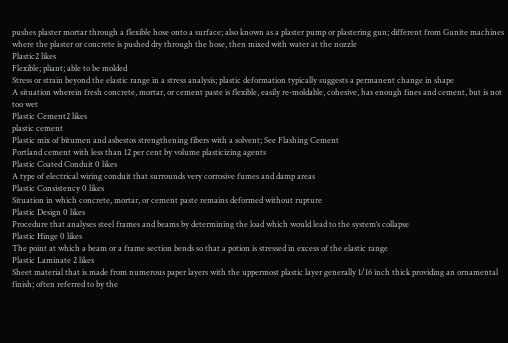pushes plaster mortar through a flexible hose onto a surface; also known as a plaster pump or plastering gun; different from Gunite machines where the plaster or concrete is pushed dry through the hose, then mixed with water at the nozzle
Plastic2 likes
Flexible; pliant; able to be molded
Stress or strain beyond the elastic range in a stress analysis; plastic deformation typically suggests a permanent change in shape
A situation wherein fresh concrete, mortar, or cement paste is flexible, easily re-moldable, cohesive, has enough fines and cement, but is not too wet
Plastic Cement2 likes
plastic cement
Plastic mix of bitumen and asbestos strengthening fibers with a solvent; See Flashing Cement
Portland cement with less than 12 per cent by volume plasticizing agents
Plastic Coated Conduit 0 likes
A type of electrical wiring conduit that surrounds very corrosive fumes and damp areas
Plastic Consistency 0 likes
Situation in which concrete, mortar, or cement paste remains deformed without rupture
Plastic Design 0 likes
Procedure that analyses steel frames and beams by determining the load which would lead to the system‘s collapse
Plastic Hinge 0 likes
The point at which a beam or a frame section bends so that a potion is stressed in excess of the elastic range
Plastic Laminate 2 likes
Sheet material that is made from numerous paper layers with the uppermost plastic layer generally 1/16 inch thick providing an ornamental finish; often referred to by the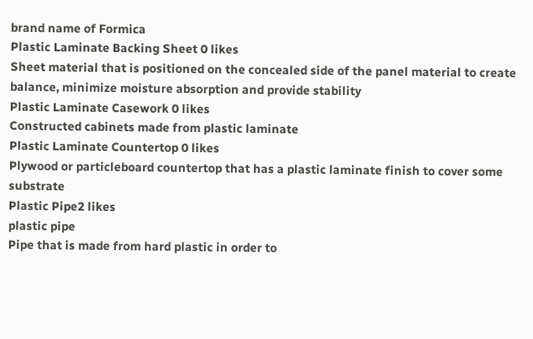brand name of Formica
Plastic Laminate Backing Sheet 0 likes
Sheet material that is positioned on the concealed side of the panel material to create balance, minimize moisture absorption and provide stability
Plastic Laminate Casework 0 likes
Constructed cabinets made from plastic laminate
Plastic Laminate Countertop 0 likes
Plywood or particleboard countertop that has a plastic laminate finish to cover some substrate
Plastic Pipe2 likes
plastic pipe
Pipe that is made from hard plastic in order to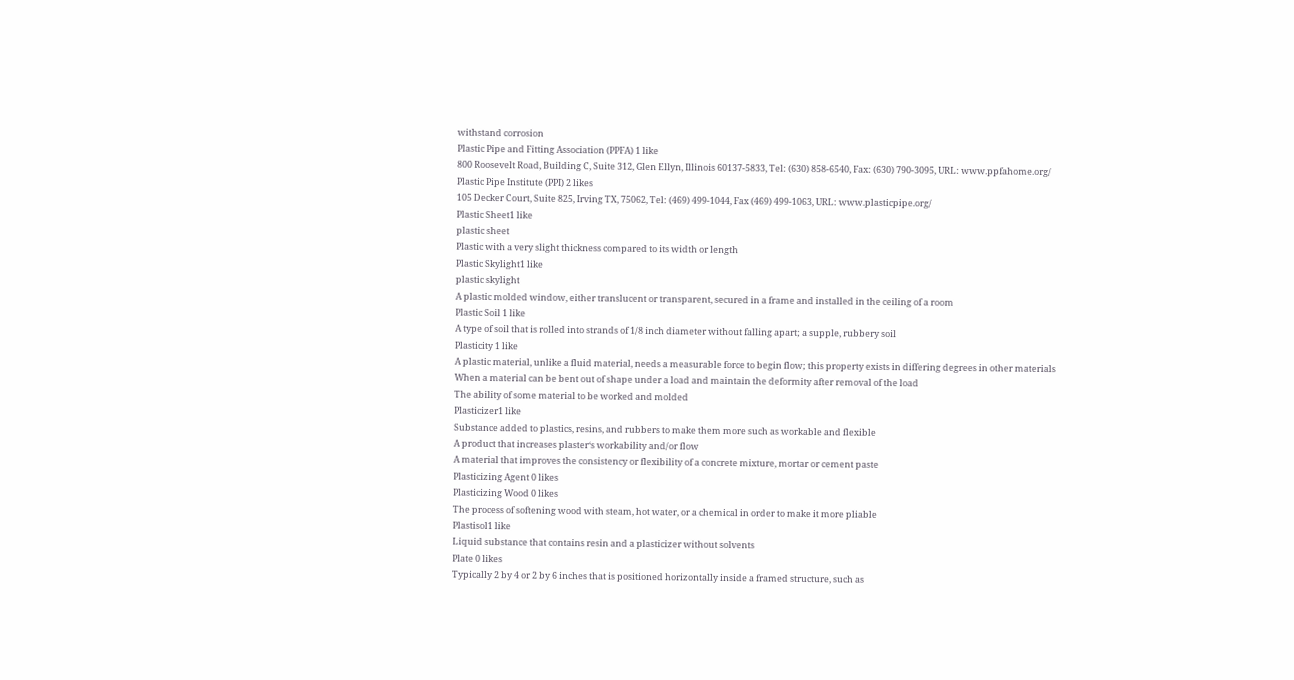withstand corrosion
Plastic Pipe and Fitting Association (PPFA) 1 like
800 Roosevelt Road, Building C, Suite 312, Glen Ellyn, Illinois 60137-5833, Tel: (630) 858-6540, Fax: (630) 790-3095, URL: www.ppfahome.org/
Plastic Pipe Institute (PPI) 2 likes
105 Decker Court, Suite 825, Irving TX, 75062, Tel: (469) 499-1044, Fax (469) 499-1063, URL: www.plasticpipe.org/
Plastic Sheet1 like
plastic sheet
Plastic with a very slight thickness compared to its width or length
Plastic Skylight1 like
plastic skylight
A plastic molded window, either translucent or transparent, secured in a frame and installed in the ceiling of a room
Plastic Soil 1 like
A type of soil that is rolled into strands of 1/8 inch diameter without falling apart; a supple, rubbery soil
Plasticity 1 like
A plastic material, unlike a fluid material, needs a measurable force to begin flow; this property exists in differing degrees in other materials
When a material can be bent out of shape under a load and maintain the deformity after removal of the load
The ability of some material to be worked and molded
Plasticizer1 like
Substance added to plastics, resins, and rubbers to make them more such as workable and flexible
A product that increases plaster‘s workability and/or flow
A material that improves the consistency or flexibility of a concrete mixture, mortar or cement paste
Plasticizing Agent 0 likes
Plasticizing Wood 0 likes
The process of softening wood with steam, hot water, or a chemical in order to make it more pliable
Plastisol1 like
Liquid substance that contains resin and a plasticizer without solvents
Plate 0 likes
Typically 2 by 4 or 2 by 6 inches that is positioned horizontally inside a framed structure, such as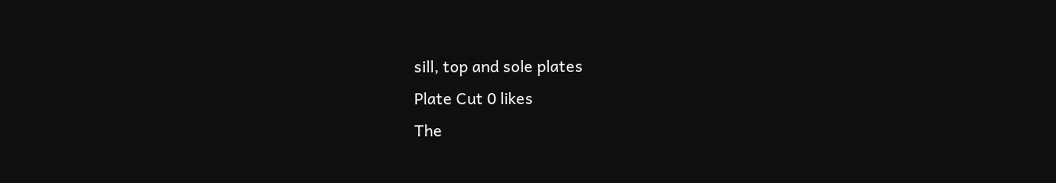sill, top and sole plates
Plate Cut 0 likes
The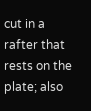cut in a rafter that rests on the plate; also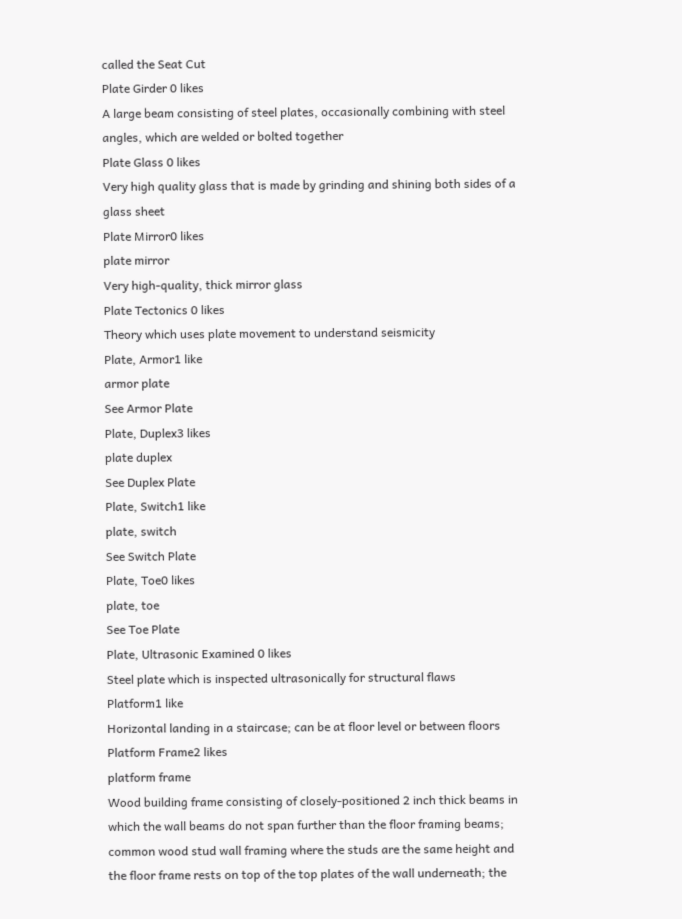called the Seat Cut
Plate Girder 0 likes
A large beam consisting of steel plates, occasionally combining with steel angles, which are welded or bolted together
Plate Glass 0 likes
Very high quality glass that is made by grinding and shining both sides of a glass sheet
Plate Mirror0 likes
plate mirror
Very high-quality, thick mirror glass
Plate Tectonics 0 likes
Theory which uses plate movement to understand seismicity
Plate, Armor1 like
armor plate
See Armor Plate
Plate, Duplex3 likes
plate duplex
See Duplex Plate
Plate, Switch1 like
plate, switch
See Switch Plate
Plate, Toe0 likes
plate, toe
See Toe Plate
Plate, Ultrasonic Examined 0 likes
Steel plate which is inspected ultrasonically for structural flaws
Platform1 like
Horizontal landing in a staircase; can be at floor level or between floors
Platform Frame2 likes
platform frame
Wood building frame consisting of closely-positioned 2 inch thick beams in which the wall beams do not span further than the floor framing beams; common wood stud wall framing where the studs are the same height and the floor frame rests on top of the top plates of the wall underneath; the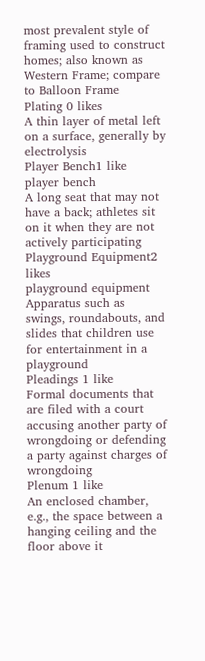most prevalent style of framing used to construct homes; also known as Western Frame; compare to Balloon Frame
Plating 0 likes
A thin layer of metal left on a surface, generally by electrolysis
Player Bench1 like
player bench
A long seat that may not have a back; athletes sit on it when they are not actively participating
Playground Equipment2 likes
playground equipment
Apparatus such as swings, roundabouts, and slides that children use for entertainment in a playground
Pleadings 1 like
Formal documents that are filed with a court accusing another party of wrongdoing or defending a party against charges of wrongdoing
Plenum 1 like
An enclosed chamber, e.g., the space between a hanging ceiling and the floor above it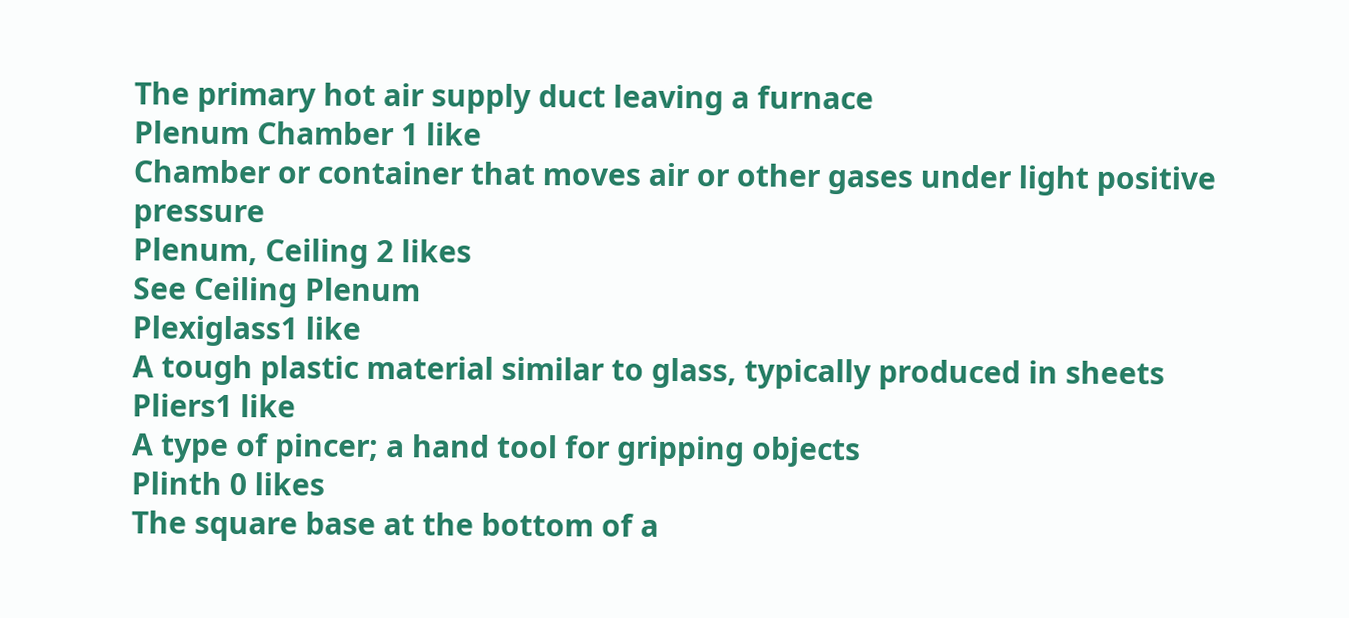The primary hot air supply duct leaving a furnace
Plenum Chamber 1 like
Chamber or container that moves air or other gases under light positive pressure
Plenum, Ceiling 2 likes
See Ceiling Plenum
Plexiglass1 like
A tough plastic material similar to glass, typically produced in sheets
Pliers1 like
A type of pincer; a hand tool for gripping objects
Plinth 0 likes
The square base at the bottom of a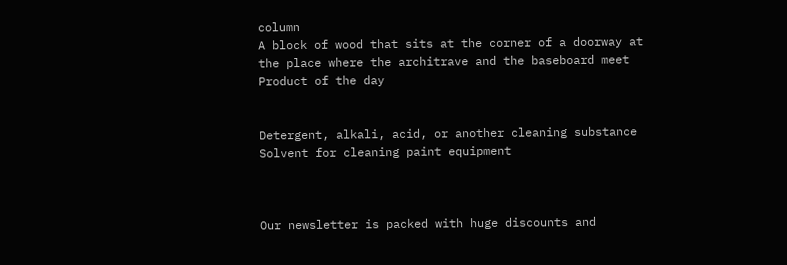column
A block of wood that sits at the corner of a doorway at the place where the architrave and the baseboard meet
Product of the day


Detergent, alkali, acid, or another cleaning substance Solvent for cleaning paint equipment



Our newsletter is packed with huge discounts and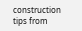construction tips from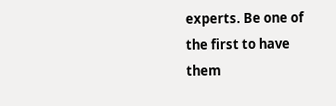experts. Be one of the first to have them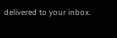delivered to your inbox.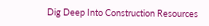Dig Deep Into Construction Resources